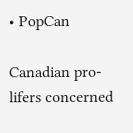• PopCan

Canadian pro-lifers concerned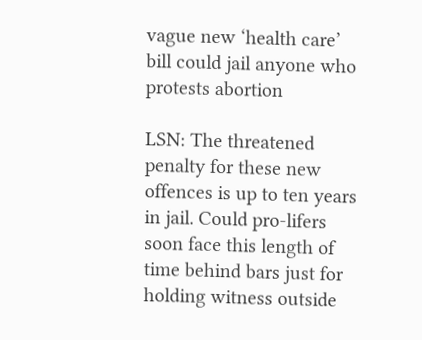vague new ‘health care’ bill could jail anyone who protests abortion

LSN: The threatened penalty for these new offences is up to ten years in jail. Could pro-lifers soon face this length of time behind bars just for holding witness outside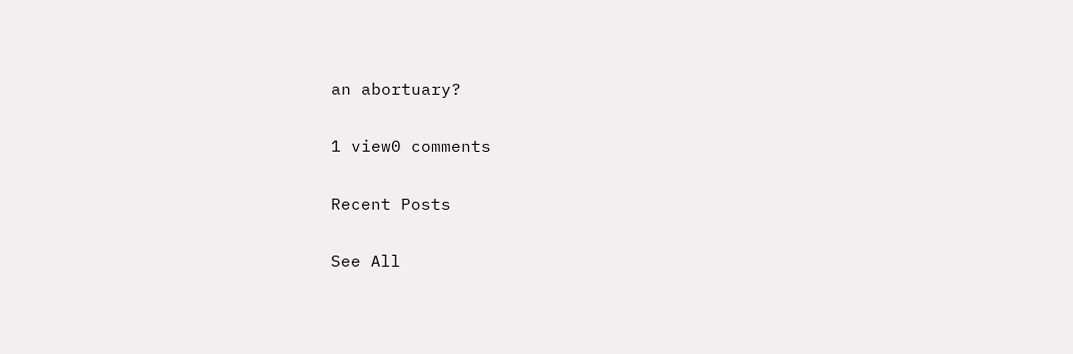an abortuary?

1 view0 comments

Recent Posts

See All